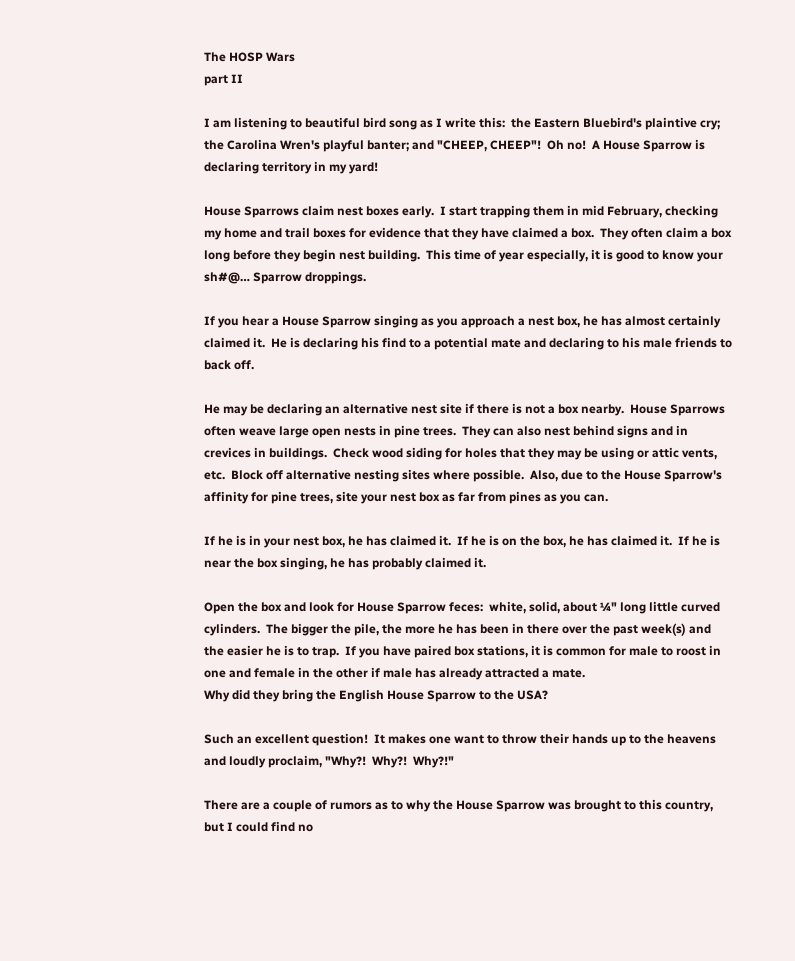The HOSP Wars
part II

I am listening to beautiful bird song as I write this:  the Eastern Bluebird's plaintive cry; the Carolina Wren's playful banter; and "CHEEP, CHEEP"!  Oh no!  A House Sparrow is declaring territory in my yard!

House Sparrows claim nest boxes early.  I start trapping them in mid February, checking my home and trail boxes for evidence that they have claimed a box.  They often claim a box long before they begin nest building.  This time of year especially, it is good to know your sh#@… Sparrow droppings.

If you hear a House Sparrow singing as you approach a nest box, he has almost certainly claimed it.  He is declaring his find to a potential mate and declaring to his male friends to back off.

He may be declaring an alternative nest site if there is not a box nearby.  House Sparrows often weave large open nests in pine trees.  They can also nest behind signs and in crevices in buildings.  Check wood siding for holes that they may be using or attic vents, etc.  Block off alternative nesting sites where possible.  Also, due to the House Sparrow's affinity for pine trees, site your nest box as far from pines as you can.

If he is in your nest box, he has claimed it.  If he is on the box, he has claimed it.  If he is near the box singing, he has probably claimed it.

Open the box and look for House Sparrow feces:  white, solid, about ¼" long little curved cylinders.  The bigger the pile, the more he has been in there over the past week(s) and the easier he is to trap.  If you have paired box stations, it is common for male to roost in one and female in the other if male has already attracted a mate.
Why did they bring the English House Sparrow to the USA?

Such an excellent question!  It makes one want to throw their hands up to the heavens and loudly proclaim, "Why?!  Why?!  Why?!"

There are a couple of rumors as to why the House Sparrow was brought to this country, but I could find no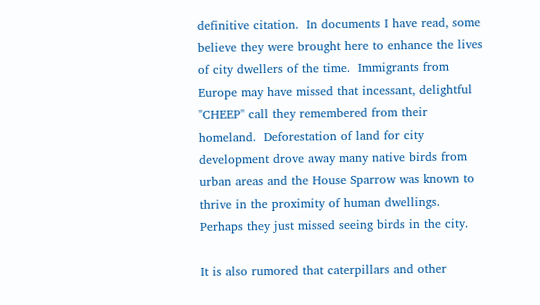definitive citation.  In documents I have read, some believe they were brought here to enhance the lives of city dwellers of the time.  Immigrants from Europe may have missed that incessant, delightful "CHEEP" call they remembered from their homeland.  Deforestation of land for city development drove away many native birds from urban areas and the House Sparrow was known to thrive in the proximity of human dwellings.  Perhaps they just missed seeing birds in the city.

It is also rumored that caterpillars and other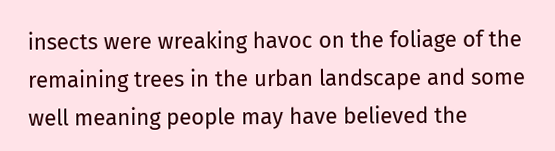insects were wreaking havoc on the foliage of the remaining trees in the urban landscape and some well meaning people may have believed the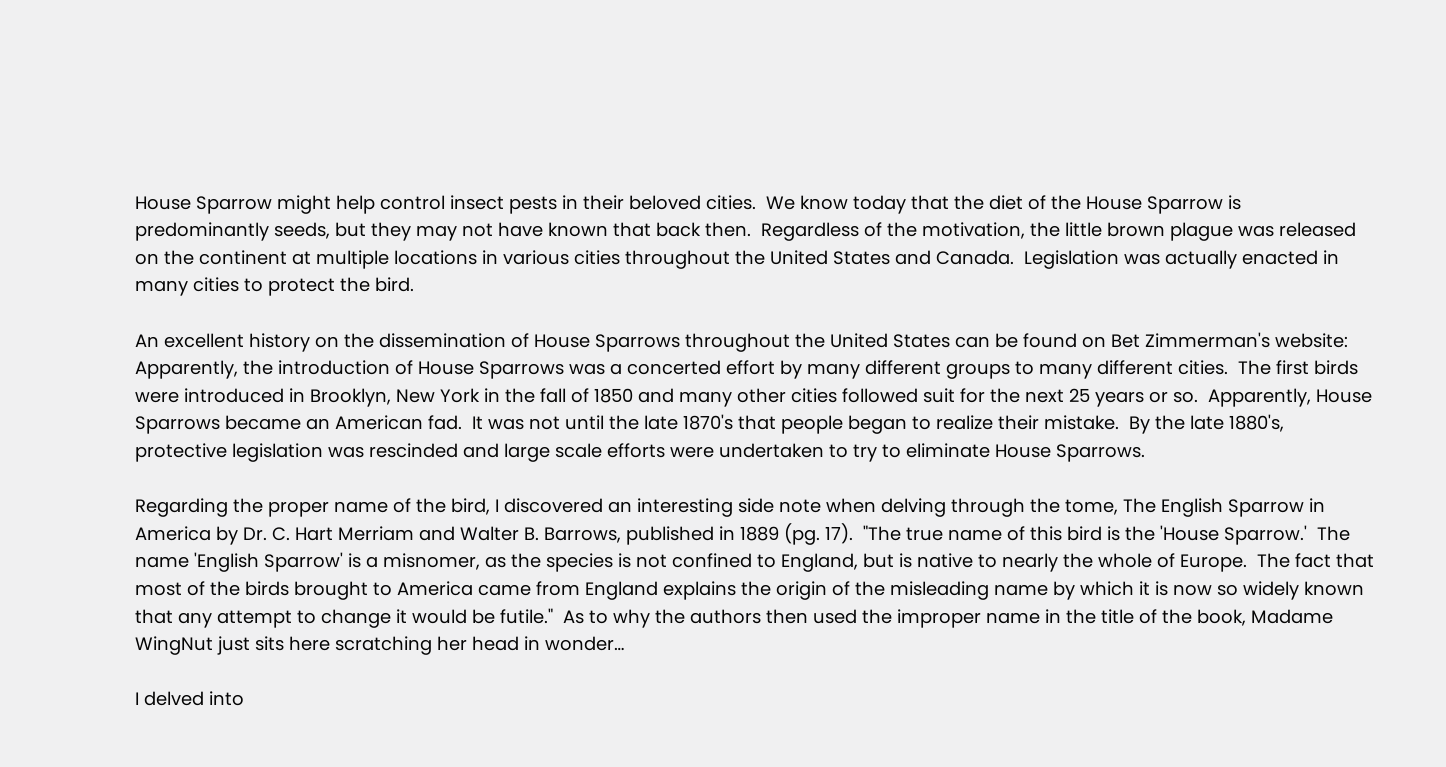House Sparrow might help control insect pests in their beloved cities.  We know today that the diet of the House Sparrow is predominantly seeds, but they may not have known that back then.  Regardless of the motivation, the little brown plague was released on the continent at multiple locations in various cities throughout the United States and Canada.  Legislation was actually enacted in many cities to protect the bird.

An excellent history on the dissemination of House Sparrows throughout the United States can be found on Bet Zimmerman's website:
Apparently, the introduction of House Sparrows was a concerted effort by many different groups to many different cities.  The first birds were introduced in Brooklyn, New York in the fall of 1850 and many other cities followed suit for the next 25 years or so.  Apparently, House Sparrows became an American fad.  It was not until the late 1870's that people began to realize their mistake.  By the late 1880's, protective legislation was rescinded and large scale efforts were undertaken to try to eliminate House Sparrows.

Regarding the proper name of the bird, I discovered an interesting side note when delving through the tome, The English Sparrow in America by Dr. C. Hart Merriam and Walter B. Barrows, published in 1889 (pg. 17).  "The true name of this bird is the 'House Sparrow.'  The name 'English Sparrow' is a misnomer, as the species is not confined to England, but is native to nearly the whole of Europe.  The fact that most of the birds brought to America came from England explains the origin of the misleading name by which it is now so widely known that any attempt to change it would be futile."  As to why the authors then used the improper name in the title of the book, Madame WingNut just sits here scratching her head in wonder…

I delved into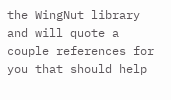the WingNut library and will quote a couple references for you that should help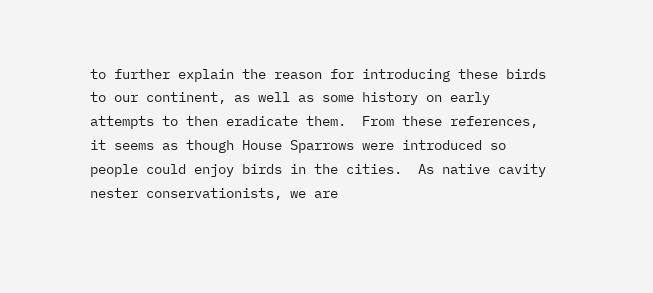to further explain the reason for introducing these birds to our continent, as well as some history on early attempts to then eradicate them.  From these references, it seems as though House Sparrows were introduced so people could enjoy birds in the cities.  As native cavity nester conservationists, we are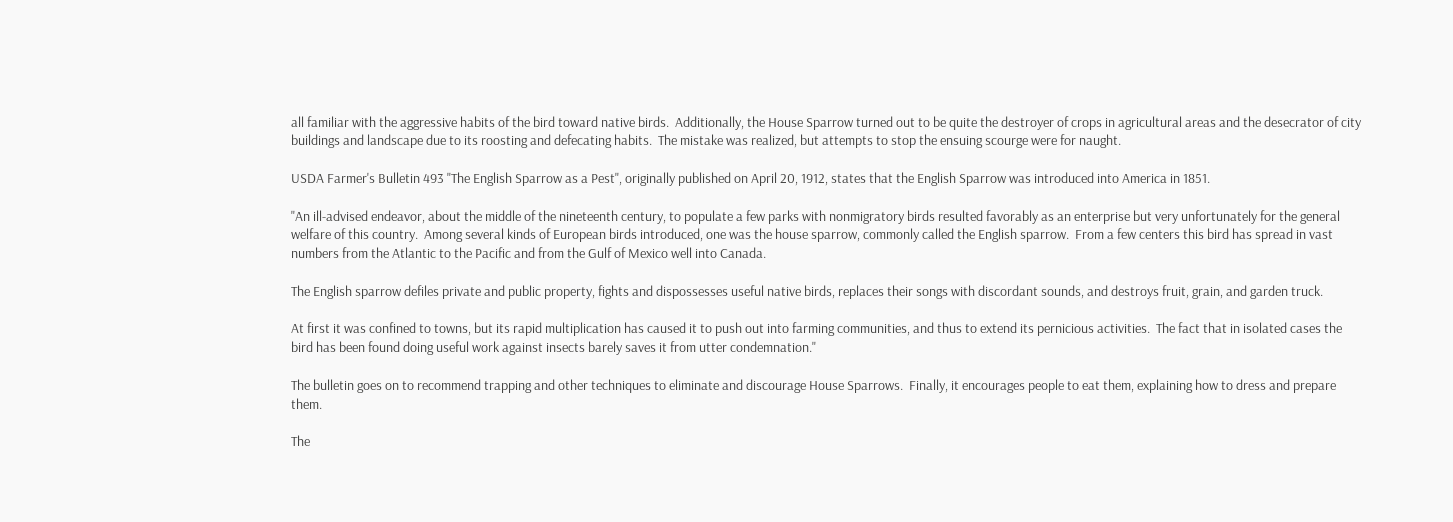all familiar with the aggressive habits of the bird toward native birds.  Additionally, the House Sparrow turned out to be quite the destroyer of crops in agricultural areas and the desecrator of city buildings and landscape due to its roosting and defecating habits.  The mistake was realized, but attempts to stop the ensuing scourge were for naught.

USDA Farmer's Bulletin 493 "The English Sparrow as a Pest", originally published on April 20, 1912, states that the English Sparrow was introduced into America in 1851.

"An ill-advised endeavor, about the middle of the nineteenth century, to populate a few parks with nonmigratory birds resulted favorably as an enterprise but very unfortunately for the general welfare of this country.  Among several kinds of European birds introduced, one was the house sparrow, commonly called the English sparrow.  From a few centers this bird has spread in vast numbers from the Atlantic to the Pacific and from the Gulf of Mexico well into Canada.

The English sparrow defiles private and public property, fights and dispossesses useful native birds, replaces their songs with discordant sounds, and destroys fruit, grain, and garden truck.

At first it was confined to towns, but its rapid multiplication has caused it to push out into farming communities, and thus to extend its pernicious activities.  The fact that in isolated cases the bird has been found doing useful work against insects barely saves it from utter condemnation."

The bulletin goes on to recommend trapping and other techniques to eliminate and discourage House Sparrows.  Finally, it encourages people to eat them, explaining how to dress and prepare them.

The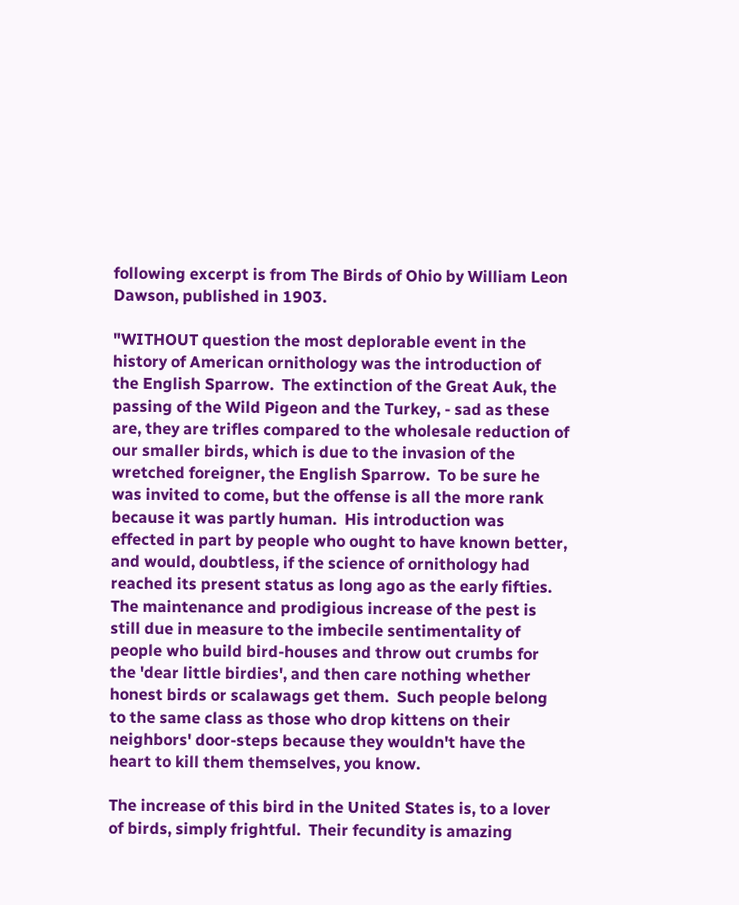following excerpt is from The Birds of Ohio by William Leon Dawson, published in 1903.

"WITHOUT question the most deplorable event in the history of American ornithology was the introduction of the English Sparrow.  The extinction of the Great Auk, the passing of the Wild Pigeon and the Turkey, - sad as these are, they are trifles compared to the wholesale reduction of our smaller birds, which is due to the invasion of the wretched foreigner, the English Sparrow.  To be sure he was invited to come, but the offense is all the more rank because it was partly human.  His introduction was effected in part by people who ought to have known better, and would, doubtless, if the science of ornithology had reached its present status as long ago as the early fifties.  The maintenance and prodigious increase of the pest is still due in measure to the imbecile sentimentality of people who build bird-houses and throw out crumbs for the 'dear little birdies', and then care nothing whether honest birds or scalawags get them.  Such people belong to the same class as those who drop kittens on their neighbors' door-steps because they wouldn't have the heart to kill them themselves, you know.

The increase of this bird in the United States is, to a lover of birds, simply frightful.  Their fecundity is amazing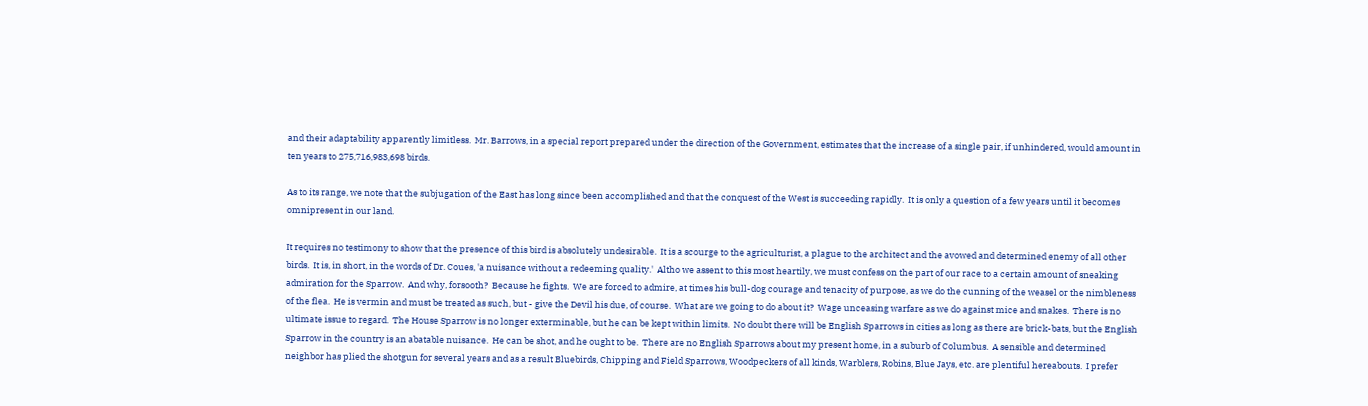and their adaptability apparently limitless.  Mr. Barrows, in a special report prepared under the direction of the Government, estimates that the increase of a single pair, if unhindered, would amount in ten years to 275,716,983,698 birds.

As to its range, we note that the subjugation of the East has long since been accomplished and that the conquest of the West is succeeding rapidly.  It is only a question of a few years until it becomes omnipresent in our land.

It requires no testimony to show that the presence of this bird is absolutely undesirable.  It is a scourge to the agriculturist, a plague to the architect and the avowed and determined enemy of all other birds.  It is, in short, in the words of Dr. Coues, 'a nuisance without a redeeming quality.'  Altho we assent to this most heartily, we must confess on the part of our race to a certain amount of sneaking admiration for the Sparrow.  And why, forsooth?  Because he fights.  We are forced to admire, at times his bull-dog courage and tenacity of purpose, as we do the cunning of the weasel or the nimbleness of the flea.  He is vermin and must be treated as such, but - give the Devil his due, of course.  What are we going to do about it?  Wage unceasing warfare as we do against mice and snakes.  There is no ultimate issue to regard.  The House Sparrow is no longer exterminable, but he can be kept within limits.  No doubt there will be English Sparrows in cities as long as there are brick-bats, but the English Sparrow in the country is an abatable nuisance.  He can be shot, and he ought to be.  There are no English Sparrows about my present home, in a suburb of Columbus.  A sensible and determined neighbor has plied the shotgun for several years and as a result Bluebirds, Chipping and Field Sparrows, Woodpeckers of all kinds, Warblers, Robins, Blue Jays, etc. are plentiful hereabouts.  I prefer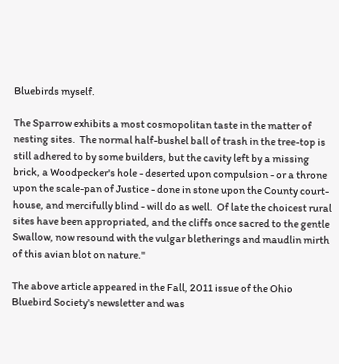Bluebirds myself.

The Sparrow exhibits a most cosmopolitan taste in the matter of nesting sites.  The normal half-bushel ball of trash in the tree-top is still adhered to by some builders, but the cavity left by a missing brick, a Woodpecker's hole - deserted upon compulsion - or a throne upon the scale-pan of Justice - done in stone upon the County court-house, and mercifully blind - will do as well.  Of late the choicest rural sites have been appropriated, and the cliffs once sacred to the gentle Swallow, now resound with the vulgar bletherings and maudlin mirth of this avian blot on nature."

The above article appeared in the Fall, 2011 issue of the Ohio Bluebird Society's newsletter and was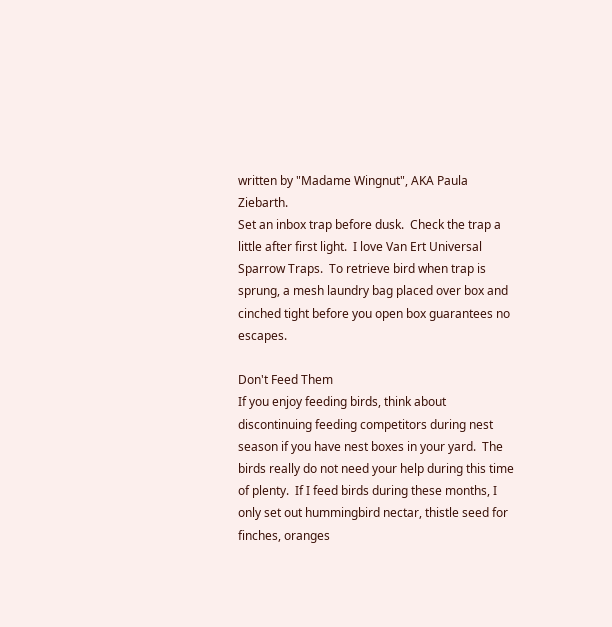written by "Madame Wingnut", AKA Paula Ziebarth.
Set an inbox trap before dusk.  Check the trap a little after first light.  I love Van Ert Universal Sparrow Traps.  To retrieve bird when trap is sprung, a mesh laundry bag placed over box and cinched tight before you open box guarantees no escapes.

Don't Feed Them
If you enjoy feeding birds, think about discontinuing feeding competitors during nest season if you have nest boxes in your yard.  The birds really do not need your help during this time of plenty.  If I feed birds during these months, I only set out hummingbird nectar, thistle seed for finches, oranges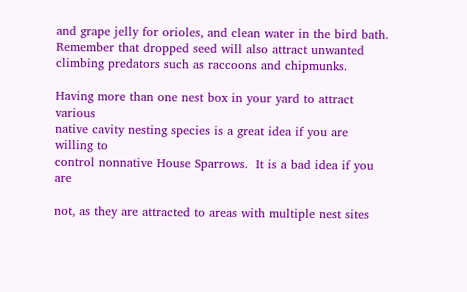and grape jelly for orioles, and clean water in the bird bath.  Remember that dropped seed will also attract unwanted climbing predators such as raccoons and chipmunks.

Having more than one nest box in your yard to attract various
native cavity nesting species is a great idea if you are willing to
control nonnative House Sparrows.  It is a bad idea if you are

not, as they are attracted to areas with multiple nest sites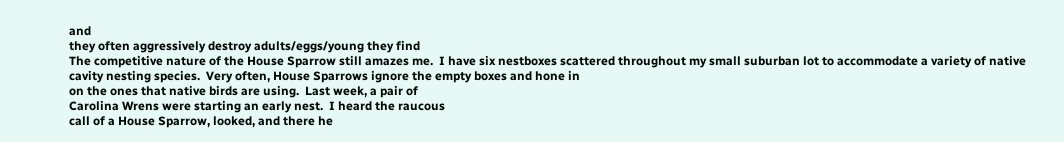and
they often aggressively destroy adults/eggs/young they find
The competitive nature of the House Sparrow still amazes me.  I have six nestboxes scattered throughout my small suburban lot to accommodate a variety of native cavity nesting species.  Very often, House Sparrows ignore the empty boxes and hone in
on the ones that native birds are using.  Last week, a pair of
Carolina Wrens were starting an early nest.  I heard the raucous
call of a House Sparrow, looked, and there he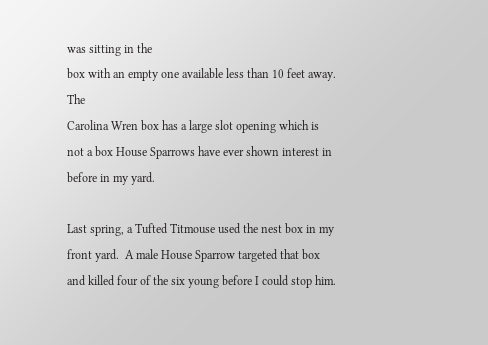was sitting in the
box with an empty one available less than 10 feet away.  The
Carolina Wren box has a large slot opening which is not a box House Sparrows have ever shown interest in before in my yard.

Last spring, a Tufted Titmouse used the nest box in my front yard.  A male House Sparrow targeted that box and killed four of the six young before I could stop him.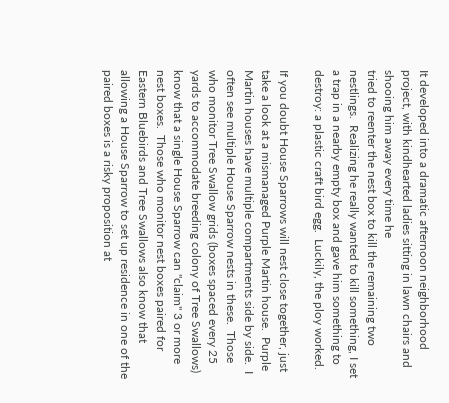It developed into a dramatic afternoon neighborhood project, with kindhearted ladies sitting in lawn chairs and shooing him away every time he
tried to reenter the nest box to kill the remaining two nestlings.  Realizing he really wanted to kill something, I set a trap in a nearby empty box and gave him something to destroy: a plastic craft bird egg.  Luckily, the ploy worked.

If you doubt House Sparrows will nest close together, just take a look at a mismanaged Purple Martin house.  Purple Martin houses have multiple compartments side by side.  I often see multiple House Sparrow nests in these.  Those who monitor Tree Swallow grids (boxes spaced every 25 yards to accommodate breeding colony of Tree Swallows) know that a single House Sparrow can "claim" 3 or more nest boxes.  Those who monitor nest boxes paired for Eastern Bluebirds and Tree Swallows also know that allowing a House Sparrow to set up residence in one of the paired boxes is a risky proposition at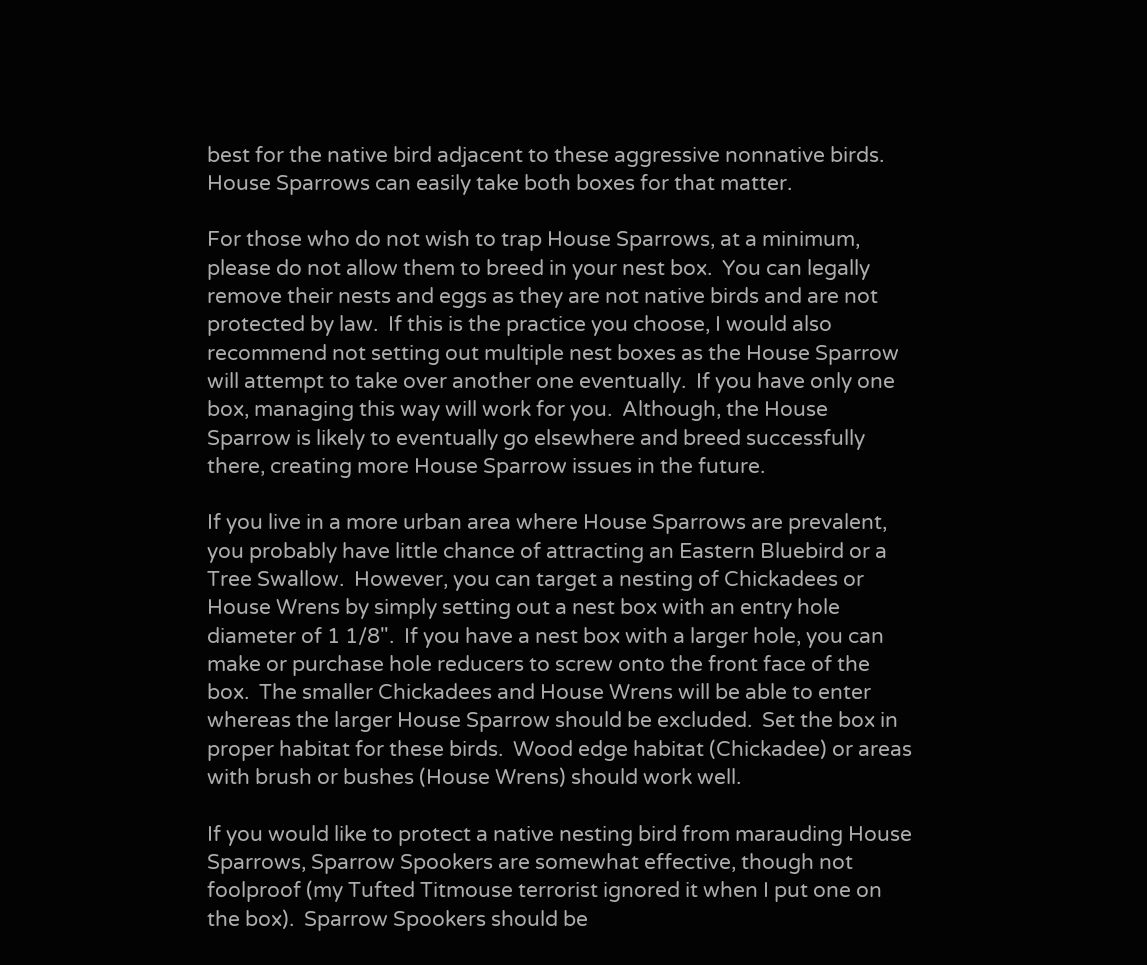best for the native bird adjacent to these aggressive nonnative birds.  House Sparrows can easily take both boxes for that matter.

For those who do not wish to trap House Sparrows, at a minimum, please do not allow them to breed in your nest box.  You can legally remove their nests and eggs as they are not native birds and are not protected by law.  If this is the practice you choose, I would also recommend not setting out multiple nest boxes as the House Sparrow will attempt to take over another one eventually.  If you have only one box, managing this way will work for you.  Although, the House Sparrow is likely to eventually go elsewhere and breed successfully there, creating more House Sparrow issues in the future.

If you live in a more urban area where House Sparrows are prevalent, you probably have little chance of attracting an Eastern Bluebird or a Tree Swallow.  However, you can target a nesting of Chickadees or House Wrens by simply setting out a nest box with an entry hole diameter of 1 1/8".  If you have a nest box with a larger hole, you can make or purchase hole reducers to screw onto the front face of the box.  The smaller Chickadees and House Wrens will be able to enter whereas the larger House Sparrow should be excluded.  Set the box in proper habitat for these birds.  Wood edge habitat (Chickadee) or areas with brush or bushes (House Wrens) should work well.

If you would like to protect a native nesting bird from marauding House Sparrows, Sparrow Spookers are somewhat effective, though not foolproof (my Tufted Titmouse terrorist ignored it when I put one on the box).  Sparrow Spookers should be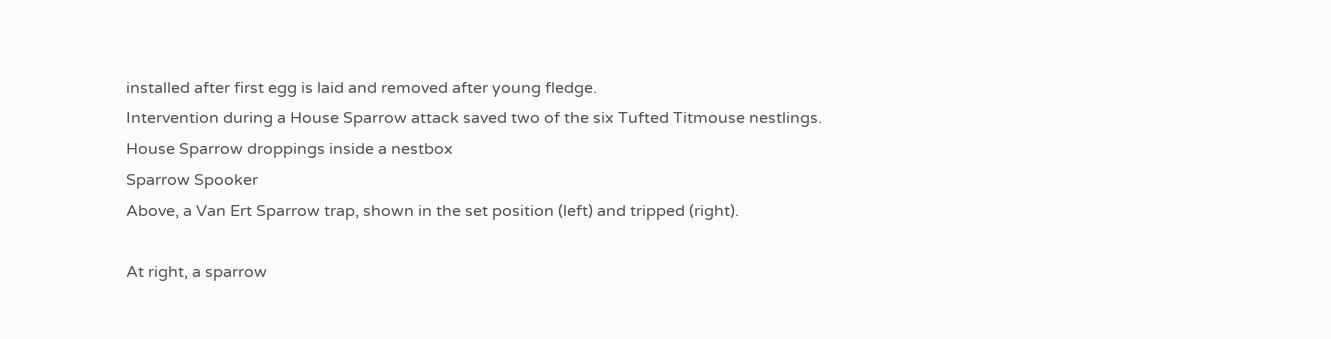installed after first egg is laid and removed after young fledge.
Intervention during a House Sparrow attack saved two of the six Tufted Titmouse nestlings.
House Sparrow droppings inside a nestbox
Sparrow Spooker
Above, a Van Ert Sparrow trap, shown in the set position (left) and tripped (right).

At right, a sparrow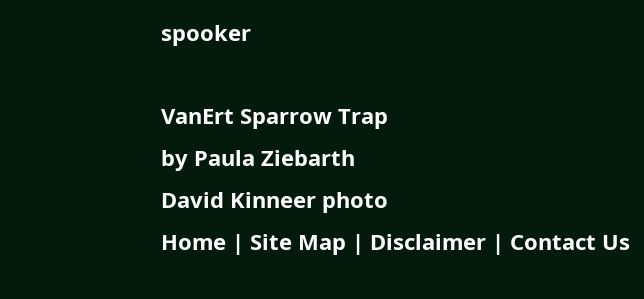spooker

VanErt Sparrow Trap
by Paula Ziebarth
David Kinneer photo
Home | Site Map | Disclaimer | Contact Us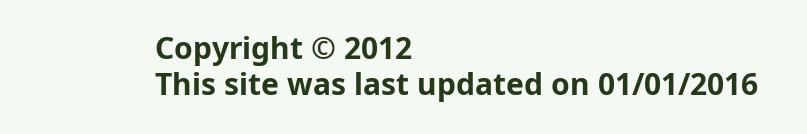Copyright © 2012
This site was last updated on 01/01/2016